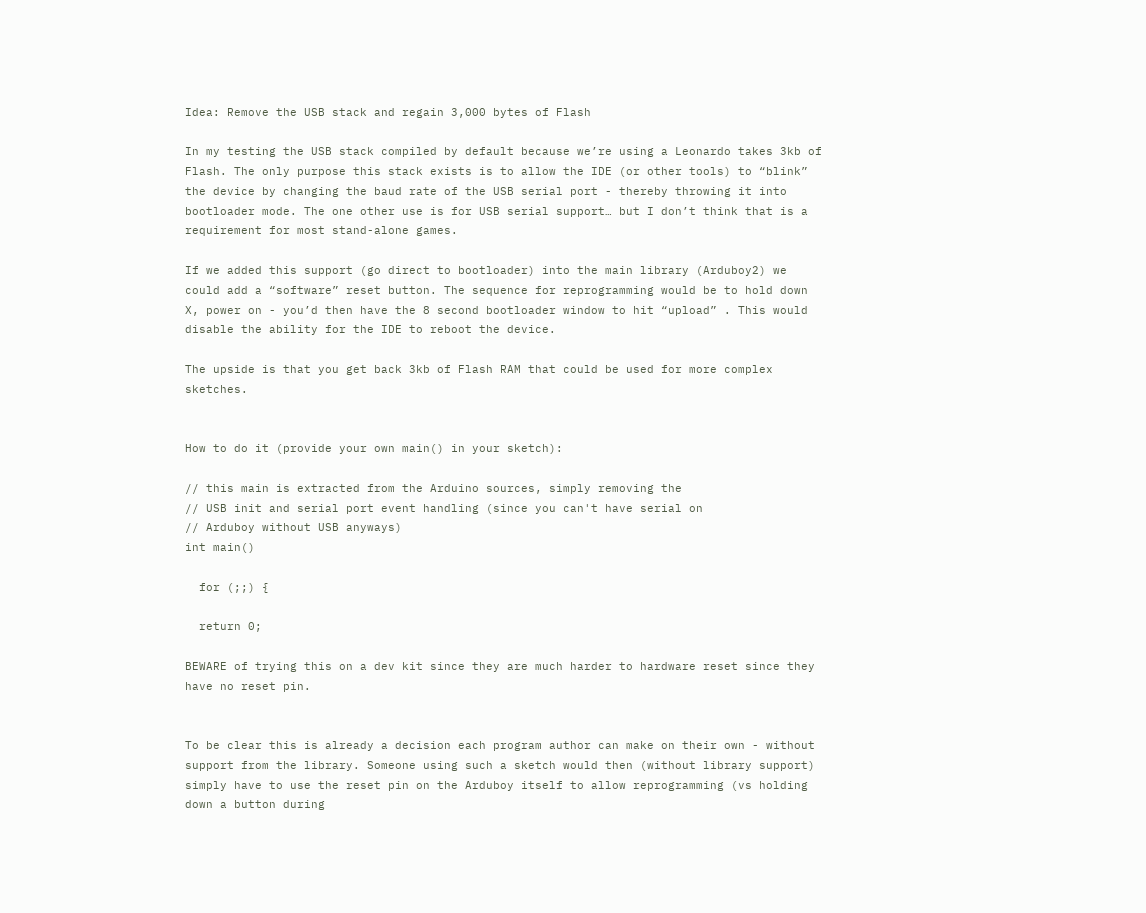Idea: Remove the USB stack and regain 3,000 bytes of Flash

In my testing the USB stack compiled by default because we’re using a Leonardo takes 3kb of Flash. The only purpose this stack exists is to allow the IDE (or other tools) to “blink” the device by changing the baud rate of the USB serial port - thereby throwing it into bootloader mode. The one other use is for USB serial support… but I don’t think that is a requirement for most stand-alone games.

If we added this support (go direct to bootloader) into the main library (Arduboy2) we could add a “software” reset button. The sequence for reprogramming would be to hold down X, power on - you’d then have the 8 second bootloader window to hit “upload” . This would disable the ability for the IDE to reboot the device.

The upside is that you get back 3kb of Flash RAM that could be used for more complex sketches.


How to do it (provide your own main() in your sketch):

// this main is extracted from the Arduino sources, simply removing the
// USB init and serial port event handling (since you can't have serial on
// Arduboy without USB anyways)
int main()

  for (;;) {

  return 0;

BEWARE of trying this on a dev kit since they are much harder to hardware reset since they have no reset pin.


To be clear this is already a decision each program author can make on their own - without support from the library. Someone using such a sketch would then (without library support) simply have to use the reset pin on the Arduboy itself to allow reprogramming (vs holding down a button during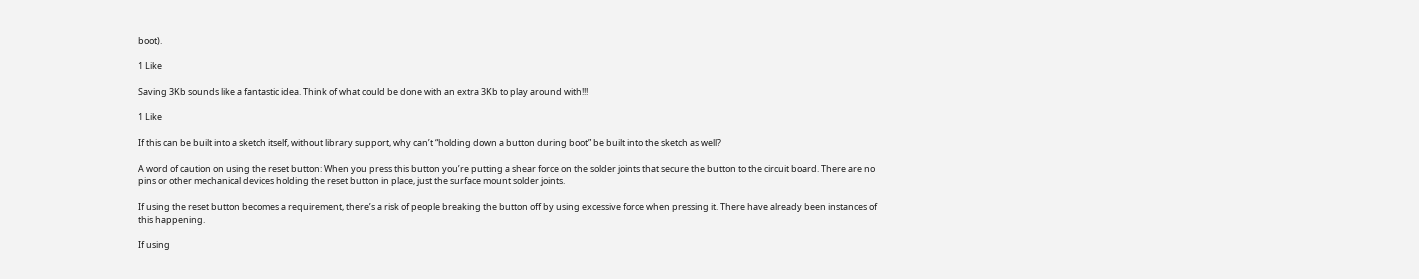boot).

1 Like

Saving 3Kb sounds like a fantastic idea. Think of what could be done with an extra 3Kb to play around with!!!

1 Like

If this can be built into a sketch itself, without library support, why can’t “holding down a button during boot” be built into the sketch as well?

A word of caution on using the reset button: When you press this button you’re putting a shear force on the solder joints that secure the button to the circuit board. There are no pins or other mechanical devices holding the reset button in place, just the surface mount solder joints.

If using the reset button becomes a requirement, there’s a risk of people breaking the button off by using excessive force when pressing it. There have already been instances of this happening.

If using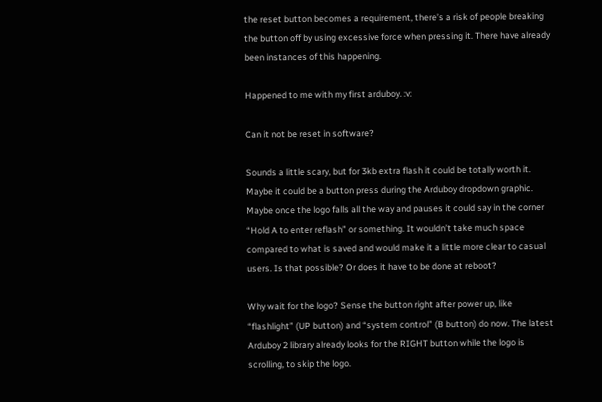the reset button becomes a requirement, there’s a risk of people breaking the button off by using excessive force when pressing it. There have already been instances of this happening.

Happened to me with my first arduboy. :v:

Can it not be reset in software?

Sounds a little scary, but for 3kb extra flash it could be totally worth it. Maybe it could be a button press during the Arduboy dropdown graphic. Maybe once the logo falls all the way and pauses it could say in the corner “Hold A to enter reflash” or something. It wouldn’t take much space compared to what is saved and would make it a little more clear to casual users. Is that possible? Or does it have to be done at reboot?

Why wait for the logo? Sense the button right after power up, like “flashlight” (UP button) and “system control” (B button) do now. The latest Arduboy 2 library already looks for the RIGHT button while the logo is scrolling, to skip the logo.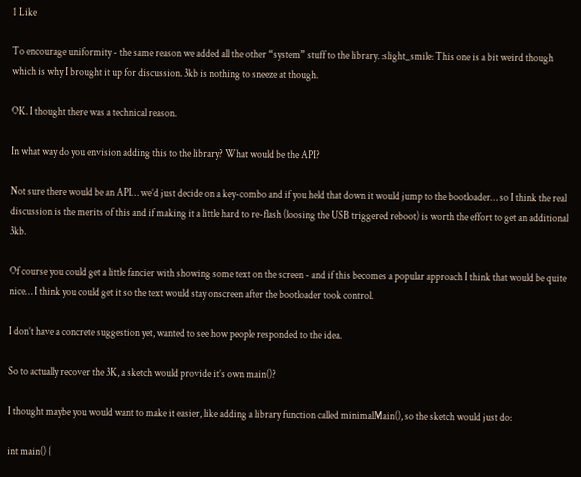1 Like

To encourage uniformity - the same reason we added all the other “system” stuff to the library. :slight_smile: This one is a bit weird though which is why I brought it up for discussion. 3kb is nothing to sneeze at though.

OK. I thought there was a technical reason.

In what way do you envision adding this to the library? What would be the API?

Not sure there would be an API… we’d just decide on a key-combo and if you held that down it would jump to the bootloader… so I think the real discussion is the merits of this and if making it a little hard to re-flash (loosing the USB triggered reboot) is worth the effort to get an additional 3kb.

Of course you could get a little fancier with showing some text on the screen - and if this becomes a popular approach I think that would be quite nice… I think you could get it so the text would stay onscreen after the bootloader took control.

I don’t have a concrete suggestion yet, wanted to see how people responded to the idea.

So to actually recover the 3K, a sketch would provide it’s own main()?

I thought maybe you would want to make it easier, like adding a library function called minimalMain(), so the sketch would just do:

int main() {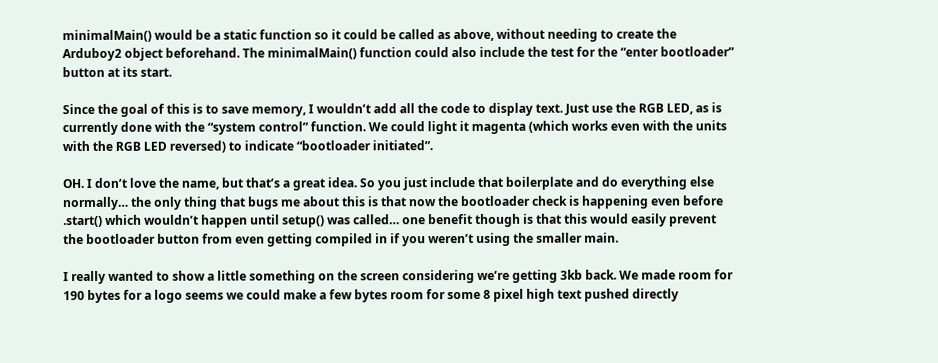minimalMain() would be a static function so it could be called as above, without needing to create the Arduboy2 object beforehand. The minimalMain() function could also include the test for the “enter bootloader” button at its start.

Since the goal of this is to save memory, I wouldn’t add all the code to display text. Just use the RGB LED, as is currently done with the “system control” function. We could light it magenta (which works even with the units with the RGB LED reversed) to indicate “bootloader initiated”.

OH. I don’t love the name, but that’s a great idea. So you just include that boilerplate and do everything else normally… the only thing that bugs me about this is that now the bootloader check is happening even before .start() which wouldn’t happen until setup() was called… one benefit though is that this would easily prevent the bootloader button from even getting compiled in if you weren’t using the smaller main.

I really wanted to show a little something on the screen considering we’re getting 3kb back. We made room for 190 bytes for a logo seems we could make a few bytes room for some 8 pixel high text pushed directly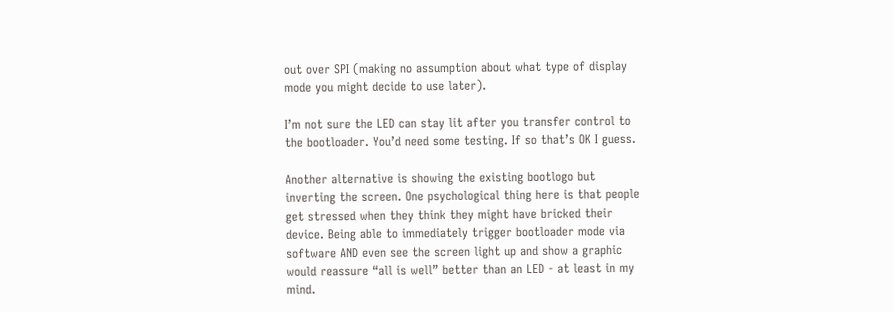out over SPI (making no assumption about what type of display mode you might decide to use later).

I’m not sure the LED can stay lit after you transfer control to the bootloader. You’d need some testing. If so that’s OK I guess.

Another alternative is showing the existing bootlogo but inverting the screen. One psychological thing here is that people get stressed when they think they might have bricked their device. Being able to immediately trigger bootloader mode via software AND even see the screen light up and show a graphic would reassure “all is well” better than an LED - at least in my mind.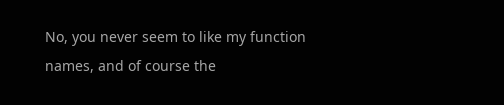No, you never seem to like my function names, and of course the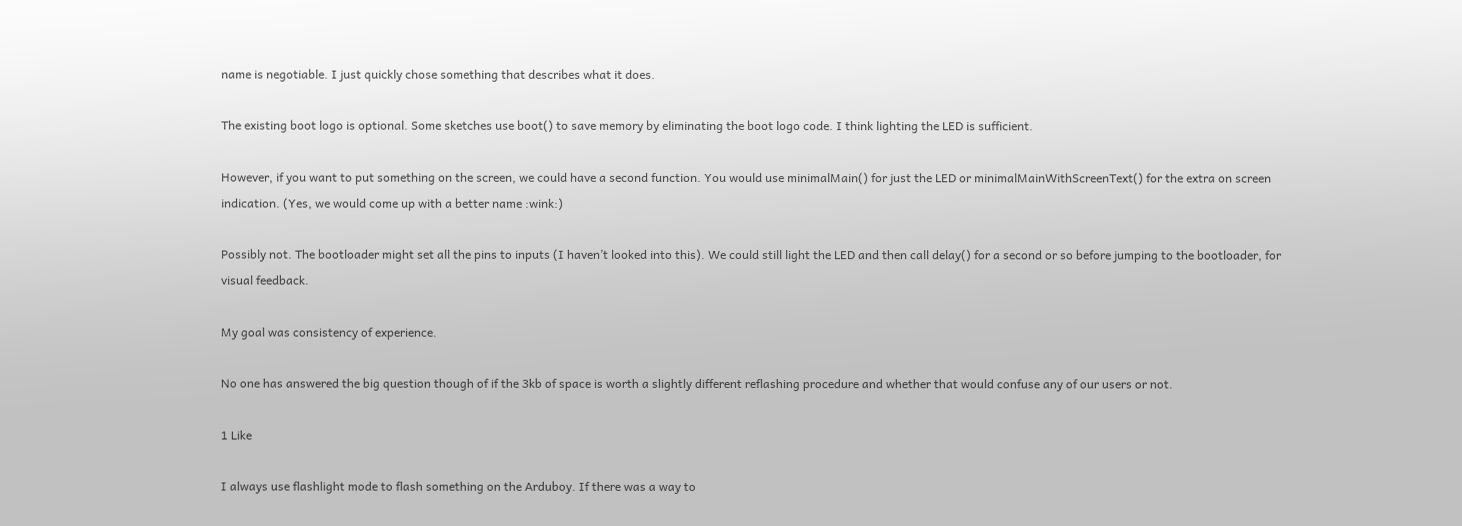name is negotiable. I just quickly chose something that describes what it does.

The existing boot logo is optional. Some sketches use boot() to save memory by eliminating the boot logo code. I think lighting the LED is sufficient.

However, if you want to put something on the screen, we could have a second function. You would use minimalMain() for just the LED or minimalMainWithScreenText() for the extra on screen indication. (Yes, we would come up with a better name :wink:)

Possibly not. The bootloader might set all the pins to inputs (I haven’t looked into this). We could still light the LED and then call delay() for a second or so before jumping to the bootloader, for visual feedback.

My goal was consistency of experience.

No one has answered the big question though of if the 3kb of space is worth a slightly different reflashing procedure and whether that would confuse any of our users or not.

1 Like

I always use flashlight mode to flash something on the Arduboy. If there was a way to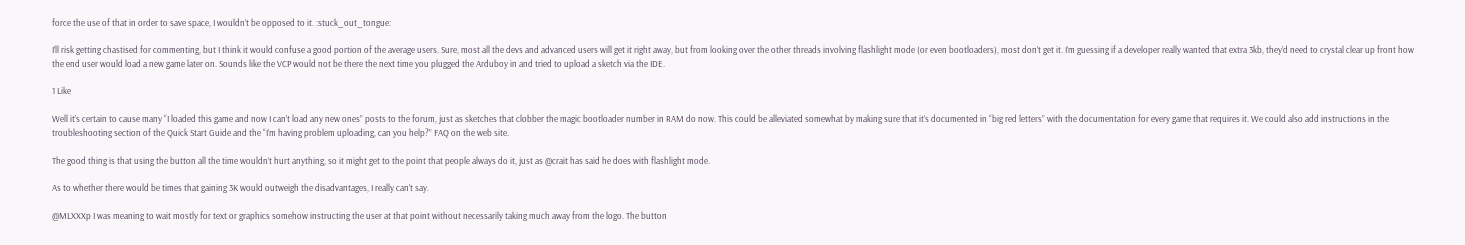force the use of that in order to save space, I wouldn’t be opposed to it. :stuck_out_tongue:

I’ll risk getting chastised for commenting, but I think it would confuse a good portion of the average users. Sure, most all the devs and advanced users will get it right away, but from looking over the other threads involving flashlight mode (or even bootloaders), most don’t get it. I’m guessing if a developer really wanted that extra 3kb, they’d need to crystal clear up front how the end user would load a new game later on. Sounds like the VCP would not be there the next time you plugged the Arduboy in and tried to upload a sketch via the IDE.

1 Like

Well it’s certain to cause many “I loaded this game and now I can’t load any new ones” posts to the forum, just as sketches that clobber the magic bootloader number in RAM do now. This could be alleviated somewhat by making sure that it’s documented in “big red letters” with the documentation for every game that requires it. We could also add instructions in the troubleshooting section of the Quick Start Guide and the “I’m having problem uploading, can you help?” FAQ on the web site.

The good thing is that using the button all the time wouldn’t hurt anything, so it might get to the point that people always do it, just as @crait has said he does with flashlight mode.

As to whether there would be times that gaining 3K would outweigh the disadvantages, I really can’t say.

@MLXXXp I was meaning to wait mostly for text or graphics somehow instructing the user at that point without necessarily taking much away from the logo. The button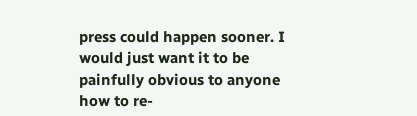press could happen sooner. I would just want it to be painfully obvious to anyone how to re-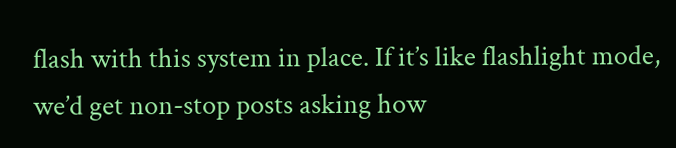flash with this system in place. If it’s like flashlight mode, we’d get non-stop posts asking how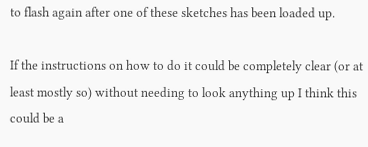to flash again after one of these sketches has been loaded up.

If the instructions on how to do it could be completely clear (or at least mostly so) without needing to look anything up I think this could be a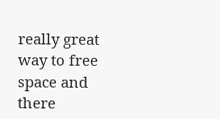really great way to free space and there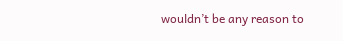wouldn’t be any reason to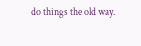do things the old way.